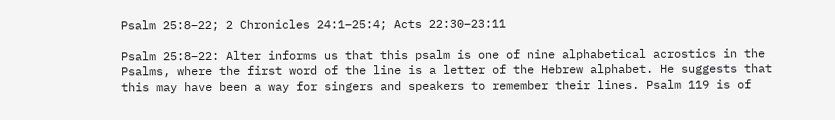Psalm 25:8–22; 2 Chronicles 24:1–25:4; Acts 22:30–23:11

Psalm 25:8–22: Alter informs us that this psalm is one of nine alphabetical acrostics in the Psalms, where the first word of the line is a letter of the Hebrew alphabet. He suggests that this may have been a way for singers and speakers to remember their lines. Psalm 119 is of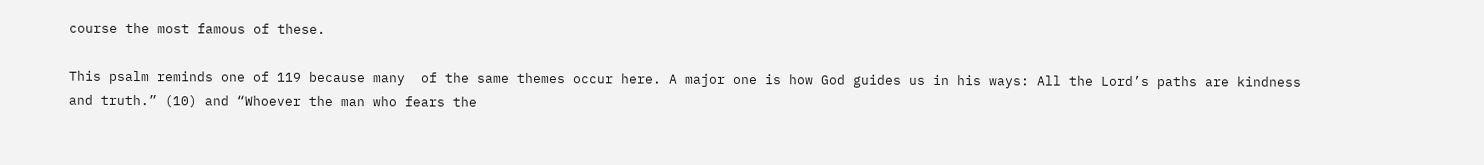course the most famous of these.

This psalm reminds one of 119 because many  of the same themes occur here. A major one is how God guides us in his ways: All the Lord’s paths are kindness and truth.” (10) and “Whoever the man who fears the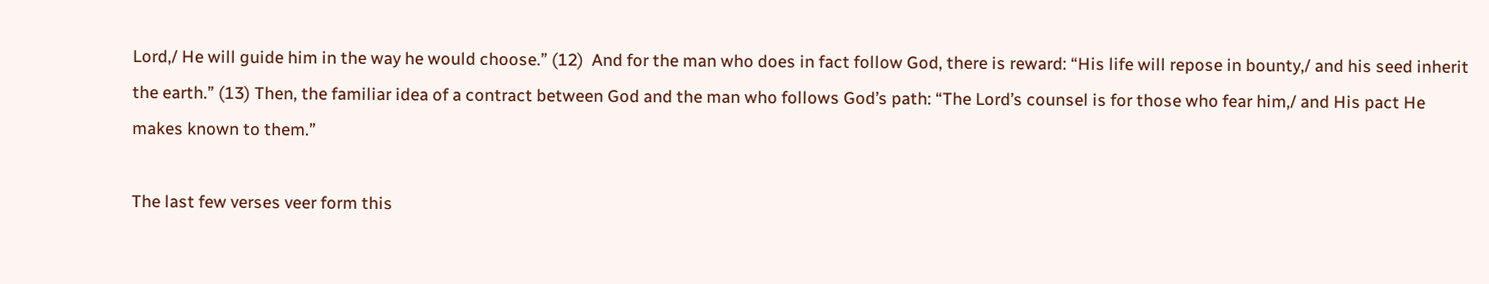Lord,/ He will guide him in the way he would choose.” (12)  And for the man who does in fact follow God, there is reward: “His life will repose in bounty,/ and his seed inherit the earth.” (13) Then, the familiar idea of a contract between God and the man who follows God’s path: “The Lord’s counsel is for those who fear him,/ and His pact He makes known to them.”

The last few verses veer form this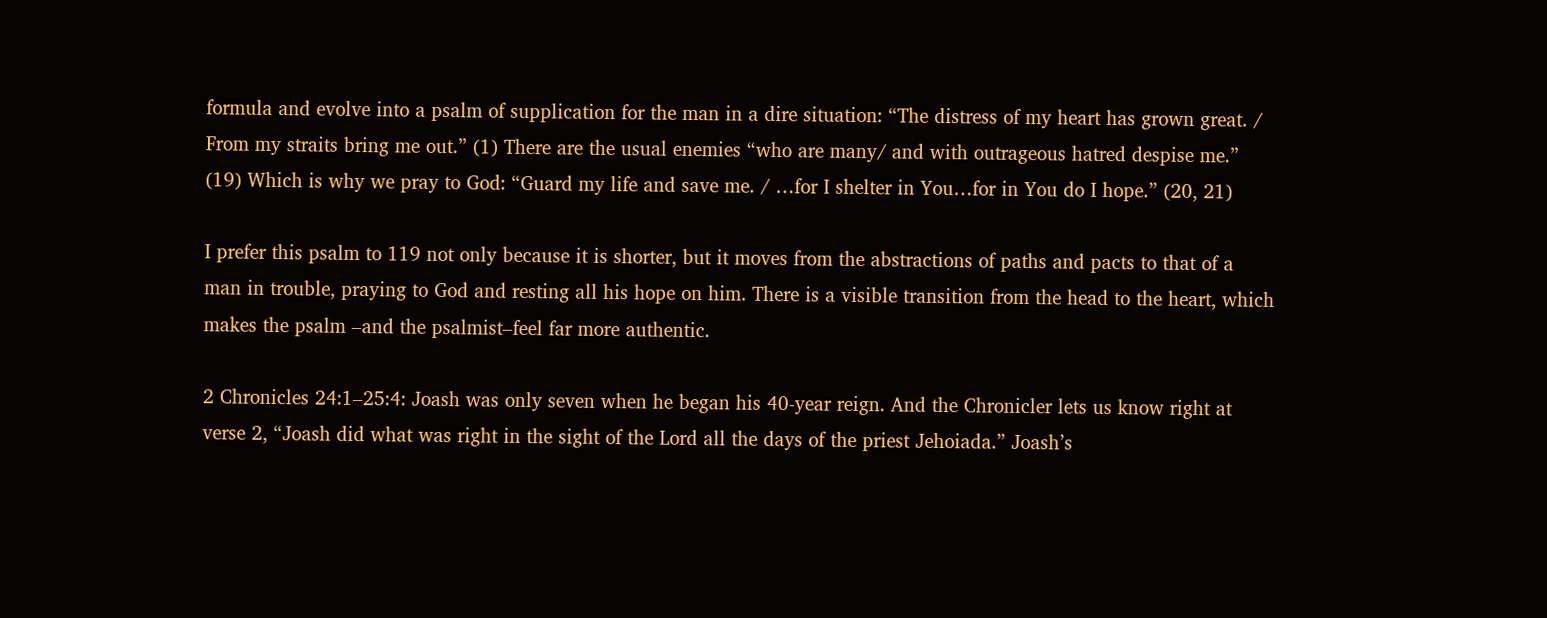formula and evolve into a psalm of supplication for the man in a dire situation: “The distress of my heart has grown great. / From my straits bring me out.” (1) There are the usual enemies “who are many/ and with outrageous hatred despise me.” (19) Which is why we pray to God: “Guard my life and save me. / …for I shelter in You…for in You do I hope.” (20, 21)

I prefer this psalm to 119 not only because it is shorter, but it moves from the abstractions of paths and pacts to that of a man in trouble, praying to God and resting all his hope on him. There is a visible transition from the head to the heart, which makes the psalm –and the psalmist–feel far more authentic.

2 Chronicles 24:1–25:4: Joash was only seven when he began his 40-year reign. And the Chronicler lets us know right at verse 2, “Joash did what was right in the sight of the Lord all the days of the priest Jehoiada.” Joash’s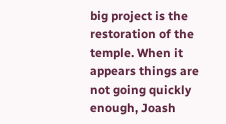big project is the restoration of the temple. When it appears things are not going quickly enough, Joash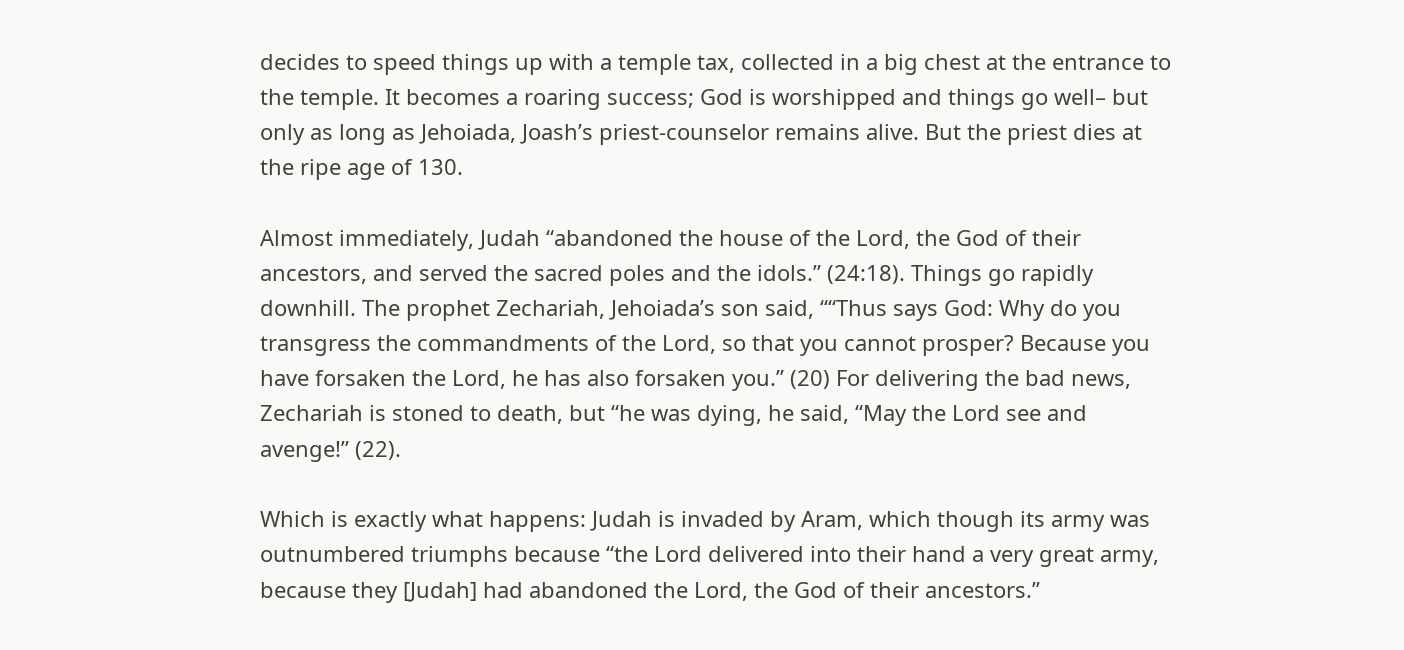decides to speed things up with a temple tax, collected in a big chest at the entrance to the temple. It becomes a roaring success; God is worshipped and things go well– but only as long as Jehoiada, Joash’s priest-counselor remains alive. But the priest dies at the ripe age of 130.

Almost immediately, Judah “abandoned the house of the Lord, the God of their ancestors, and served the sacred poles and the idols.” (24:18). Things go rapidly downhill. The prophet Zechariah, Jehoiada’s son said, ““Thus says God: Why do you transgress the commandments of the Lord, so that you cannot prosper? Because you have forsaken the Lord, he has also forsaken you.” (20) For delivering the bad news, Zechariah is stoned to death, but “he was dying, he said, “May the Lord see and avenge!” (22).

Which is exactly what happens: Judah is invaded by Aram, which though its army was outnumbered triumphs because “the Lord delivered into their hand a very great army, because they [Judah] had abandoned the Lord, the God of their ancestors.”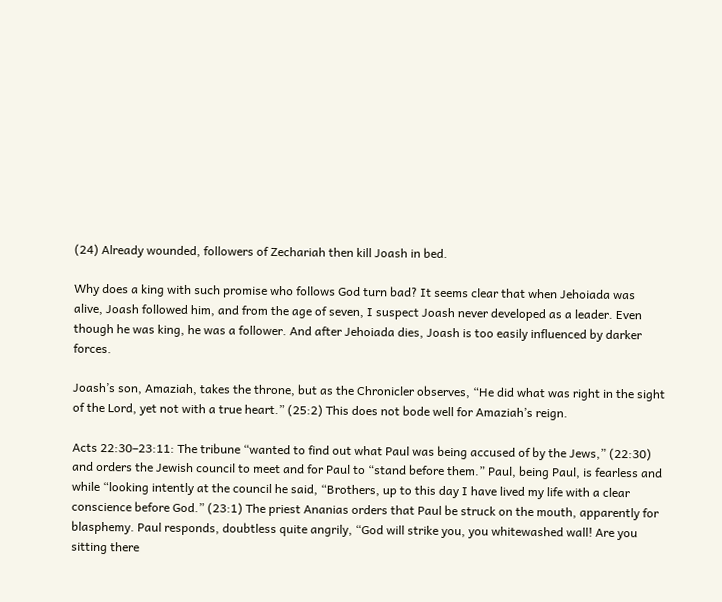(24) Already wounded, followers of Zechariah then kill Joash in bed.

Why does a king with such promise who follows God turn bad? It seems clear that when Jehoiada was alive, Joash followed him, and from the age of seven, I suspect Joash never developed as a leader. Even though he was king, he was a follower. And after Jehoiada dies, Joash is too easily influenced by darker forces.

Joash’s son, Amaziah, takes the throne, but as the Chronicler observes, “He did what was right in the sight of the Lord, yet not with a true heart.” (25:2) This does not bode well for Amaziah’s reign.

Acts 22:30–23:11: The tribune “wanted to find out what Paul was being accused of by the Jews,” (22:30) and orders the Jewish council to meet and for Paul to “stand before them.” Paul, being Paul, is fearless and while “looking intently at the council he said, “Brothers, up to this day I have lived my life with a clear conscience before God.” (23:1) The priest Ananias orders that Paul be struck on the mouth, apparently for blasphemy. Paul responds, doubtless quite angrily, “God will strike you, you whitewashed wall! Are you sitting there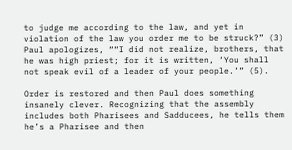to judge me according to the law, and yet in violation of the law you order me to be struck?” (3) Paul apologizes, ““I did not realize, brothers, that he was high priest; for it is written, ‘You shall not speak evil of a leader of your people.’” (5).

Order is restored and then Paul does something insanely clever. Recognizing that the assembly includes both Pharisees and Sadducees, he tells them he’s a Pharisee and then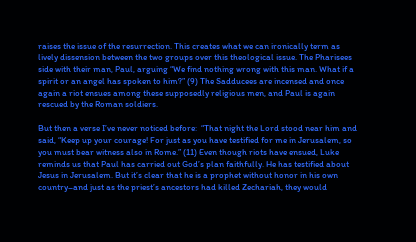raises the issue of the resurrection. This creates what we can ironically term as lively dissension between the two groups over this theological issue. The Pharisees side with their man, Paul, arguing “We find nothing wrong with this man. What if a spirit or an angel has spoken to him?” (9) The Sadducees are incensed and once again a riot ensues among these supposedly religious men, and Paul is again rescued by the Roman soldiers.

But then a verse I’ve never noticed before:  “That night the Lord stood near him and said, “Keep up your courage! For just as you have testified for me in Jerusalem, so you must bear witness also in Rome.” (11) Even though riots have ensued, Luke reminds us that Paul has carried out God’s plan faithfully. He has testified about Jesus in Jerusalem. But it’s clear that he is a prophet without honor in his own country–and just as the priest’s ancestors had killed Zechariah, they would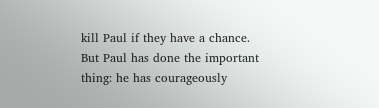kill Paul if they have a chance. But Paul has done the important thing: he has courageously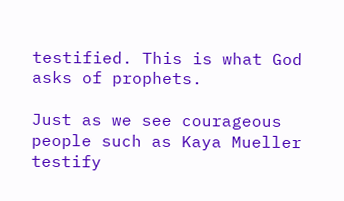testified. This is what God asks of prophets.

Just as we see courageous people such as Kaya Mueller testify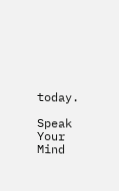today.

Speak Your Mind